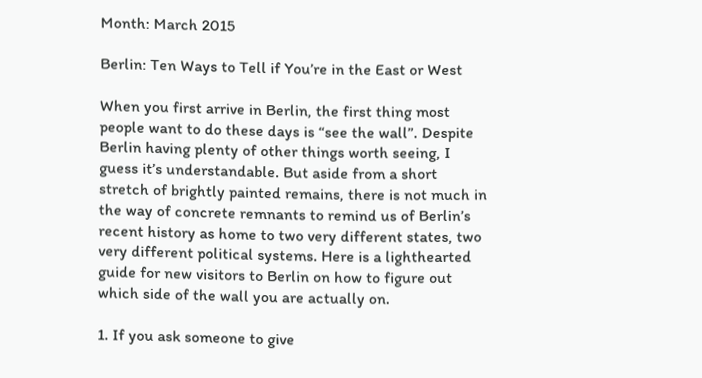Month: March 2015

Berlin: Ten Ways to Tell if You’re in the East or West

When you first arrive in Berlin, the first thing most people want to do these days is “see the wall”. Despite Berlin having plenty of other things worth seeing, I guess it’s understandable. But aside from a short stretch of brightly painted remains, there is not much in the way of concrete remnants to remind us of Berlin’s recent history as home to two very different states, two very different political systems. Here is a lighthearted guide for new visitors to Berlin on how to figure out which side of the wall you are actually on.

1. If you ask someone to give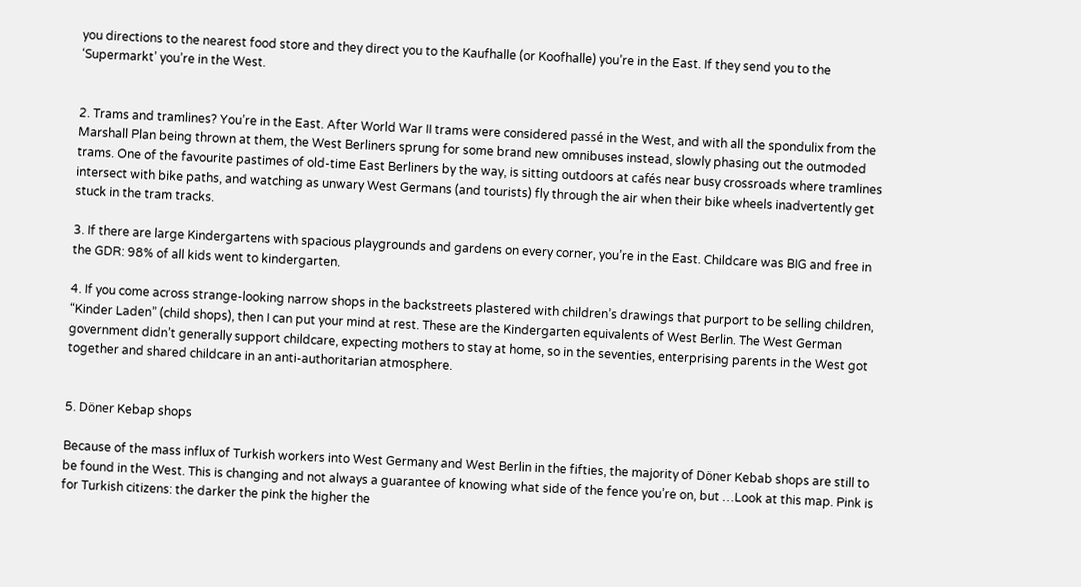you directions to the nearest food store and they direct you to the Kaufhalle (or Koofhalle) you’re in the East. If they send you to the ‘Supermarkt’ you’re in the West.


2. Trams and tramlines? You’re in the East. After World War II trams were considered passé in the West, and with all the spondulix from the Marshall Plan being thrown at them, the West Berliners sprung for some brand new omnibuses instead, slowly phasing out the outmoded trams. One of the favourite pastimes of old-time East Berliners by the way, is sitting outdoors at cafés near busy crossroads where tramlines intersect with bike paths, and watching as unwary West Germans (and tourists) fly through the air when their bike wheels inadvertently get stuck in the tram tracks.

3. If there are large Kindergartens with spacious playgrounds and gardens on every corner, you’re in the East. Childcare was BIG and free in the GDR: 98% of all kids went to kindergarten.

4. If you come across strange-looking narrow shops in the backstreets plastered with children’s drawings that purport to be selling children, “Kinder Laden” (child shops), then I can put your mind at rest. These are the Kindergarten equivalents of West Berlin. The West German government didn’t generally support childcare, expecting mothers to stay at home, so in the seventies, enterprising parents in the West got together and shared childcare in an anti-authoritarian atmosphere.


5. Döner Kebap shops

Because of the mass influx of Turkish workers into West Germany and West Berlin in the fifties, the majority of Döner Kebab shops are still to be found in the West. This is changing and not always a guarantee of knowing what side of the fence you’re on, but …Look at this map. Pink is for Turkish citizens: the darker the pink the higher the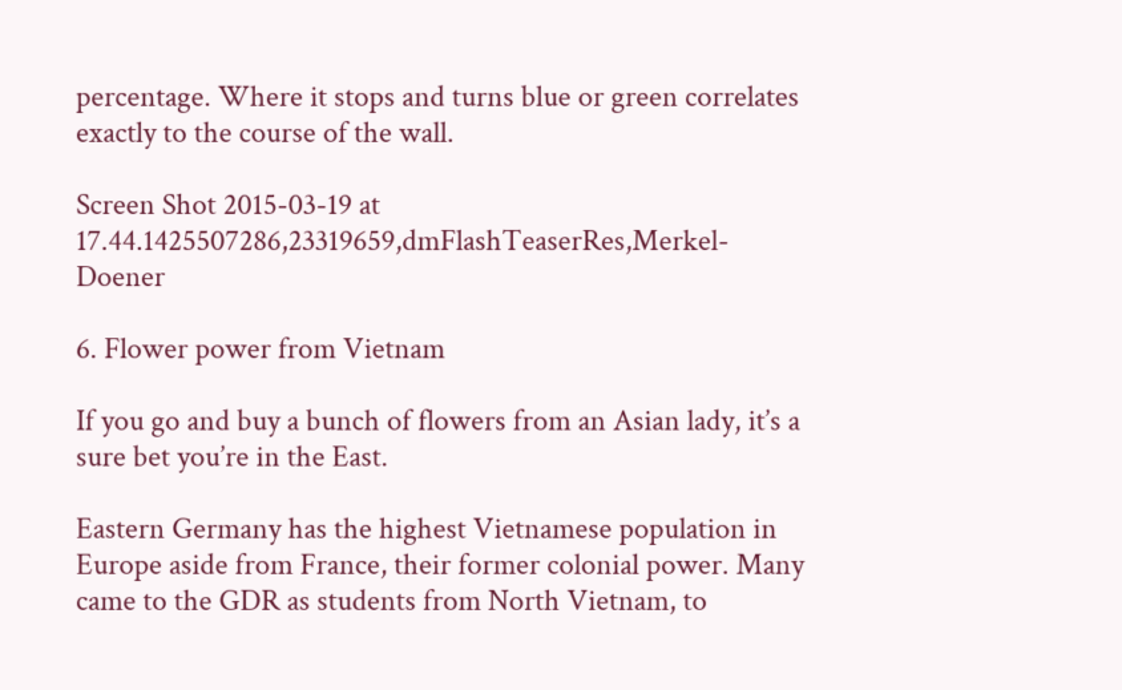percentage. Where it stops and turns blue or green correlates exactly to the course of the wall.

Screen Shot 2015-03-19 at 17.44.1425507286,23319659,dmFlashTeaserRes,Merkel-Doener

6. Flower power from Vietnam

If you go and buy a bunch of flowers from an Asian lady, it’s a sure bet you’re in the East.

Eastern Germany has the highest Vietnamese population in Europe aside from France, their former colonial power. Many came to the GDR as students from North Vietnam, to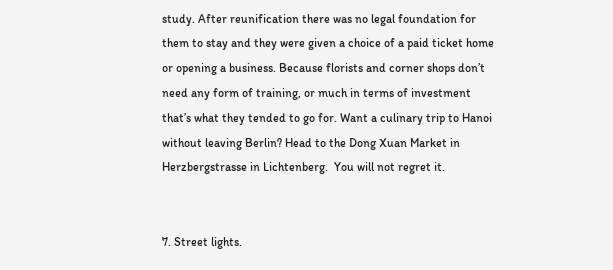study. After reunification there was no legal foundation for them to stay and they were given a choice of a paid ticket home or opening a business. Because florists and corner shops don’t need any form of training, or much in terms of investment that’s what they tended to go for. Want a culinary trip to Hanoi without leaving Berlin? Head to the Dong Xuan Market in Herzbergstrasse in Lichtenberg.  You will not regret it.


7. Street lights.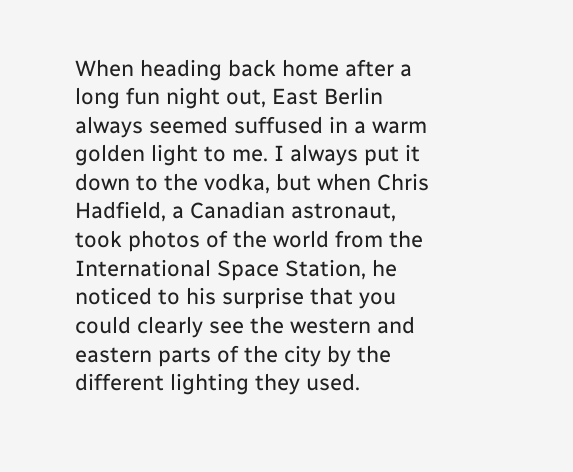When heading back home after a long fun night out, East Berlin always seemed suffused in a warm golden light to me. I always put it down to the vodka, but when Chris Hadfield, a Canadian astronaut, took photos of the world from the International Space Station, he noticed to his surprise that you could clearly see the western and eastern parts of the city by the different lighting they used.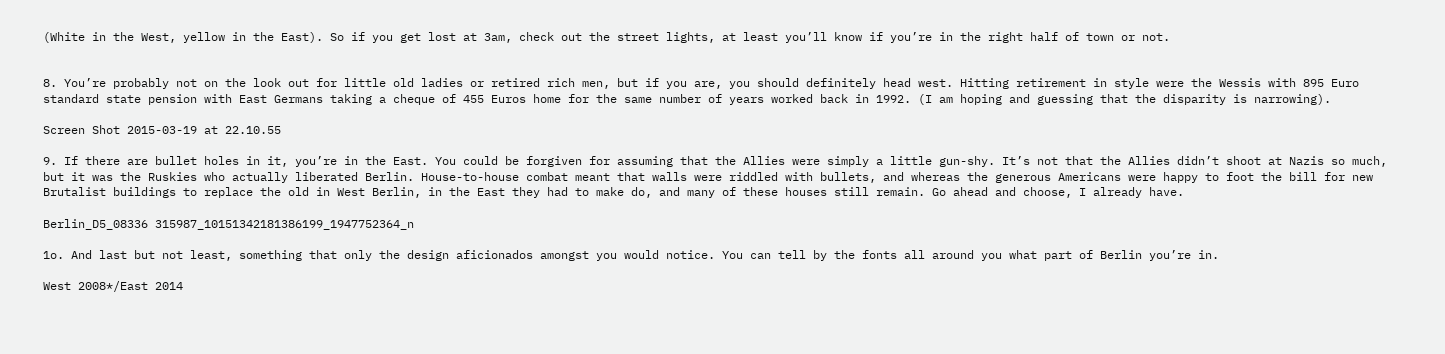(White in the West, yellow in the East). So if you get lost at 3am, check out the street lights, at least you’ll know if you’re in the right half of town or not.


8. You’re probably not on the look out for little old ladies or retired rich men, but if you are, you should definitely head west. Hitting retirement in style were the Wessis with 895 Euro standard state pension with East Germans taking a cheque of 455 Euros home for the same number of years worked back in 1992. (I am hoping and guessing that the disparity is narrowing).

Screen Shot 2015-03-19 at 22.10.55

9. If there are bullet holes in it, you’re in the East. You could be forgiven for assuming that the Allies were simply a little gun-shy. It’s not that the Allies didn’t shoot at Nazis so much, but it was the Ruskies who actually liberated Berlin. House-to-house combat meant that walls were riddled with bullets, and whereas the generous Americans were happy to foot the bill for new Brutalist buildings to replace the old in West Berlin, in the East they had to make do, and many of these houses still remain. Go ahead and choose, I already have.

Berlin_D5_08336 315987_10151342181386199_1947752364_n

1o. And last but not least, something that only the design aficionados amongst you would notice. You can tell by the fonts all around you what part of Berlin you’re in.

West 2008*/East 2014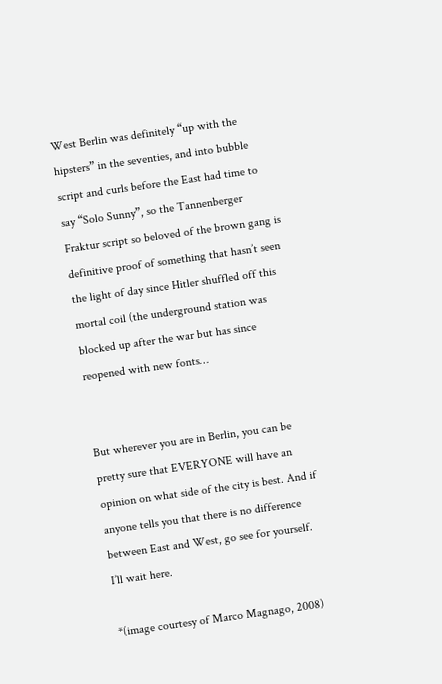West Berlin was definitely “up with the hipsters” in the seventies, and into bubble script and curls before the East had time to say “Solo Sunny”, so the Tannenberger Fraktur script so beloved of the brown gang is definitive proof of something that hasn’t seen the light of day since Hitler shuffled off this mortal coil (the underground station was blocked up after the war but has since reopened with new fonts…


But wherever you are in Berlin, you can be pretty sure that EVERYONE will have an opinion on what side of the city is best. And if anyone tells you that there is no difference between East and West, go see for yourself. I’ll wait here.

*(image courtesy of Marco Magnago, 2008)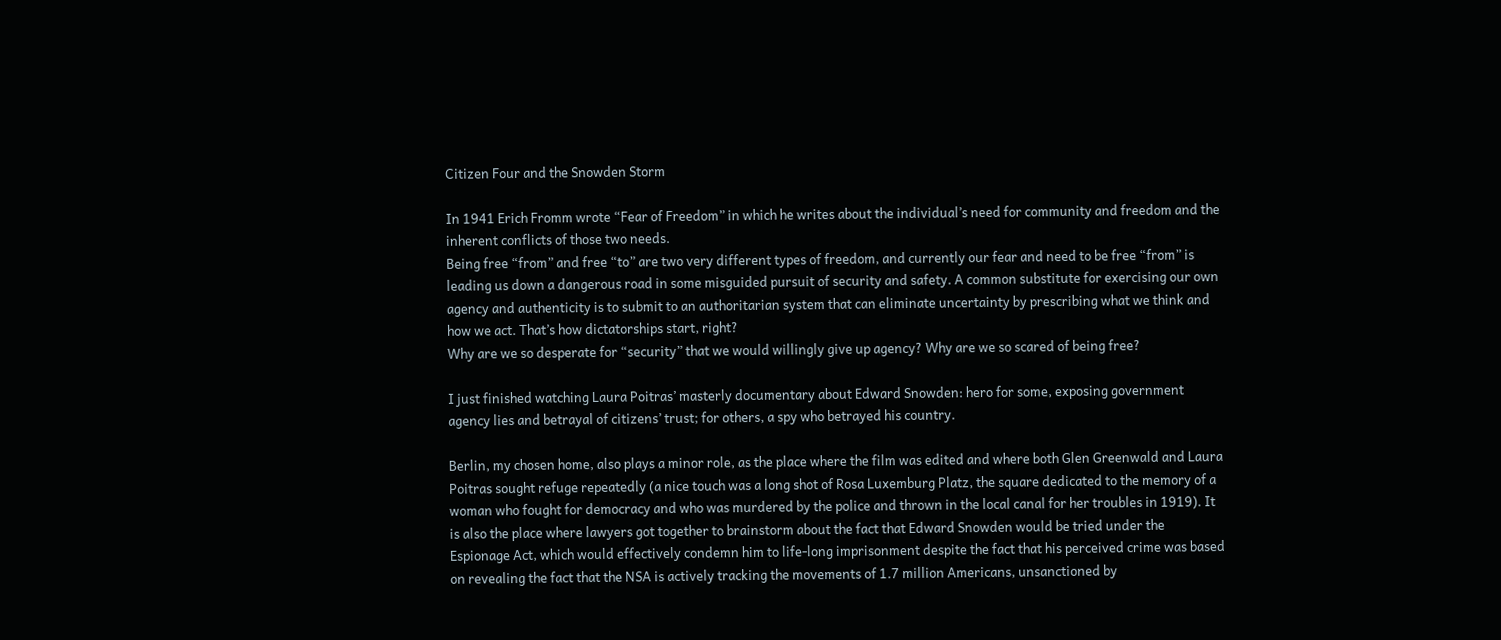Citizen Four and the Snowden Storm

In 1941 Erich Fromm wrote “Fear of Freedom” in which he writes about the individual’s need for community and freedom and the inherent conflicts of those two needs.
Being free “from” and free “to” are two very different types of freedom, and currently our fear and need to be free “from” is leading us down a dangerous road in some misguided pursuit of security and safety. A common substitute for exercising our own agency and authenticity is to submit to an authoritarian system that can eliminate uncertainty by prescribing what we think and how we act. That’s how dictatorships start, right?
Why are we so desperate for “security” that we would willingly give up agency? Why are we so scared of being free?

I just finished watching Laura Poitras’ masterly documentary about Edward Snowden: hero for some, exposing government agency lies and betrayal of citizens’ trust; for others, a spy who betrayed his country.

Berlin, my chosen home, also plays a minor role, as the place where the film was edited and where both Glen Greenwald and Laura Poitras sought refuge repeatedly (a nice touch was a long shot of Rosa Luxemburg Platz, the square dedicated to the memory of a woman who fought for democracy and who was murdered by the police and thrown in the local canal for her troubles in 1919). It is also the place where lawyers got together to brainstorm about the fact that Edward Snowden would be tried under the Espionage Act, which would effectively condemn him to life-long imprisonment despite the fact that his perceived crime was based on revealing the fact that the NSA is actively tracking the movements of 1.7 million Americans, unsanctioned by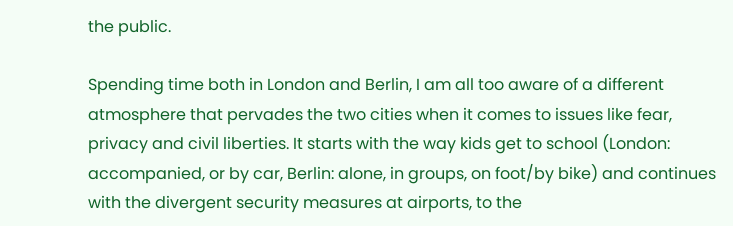the public.

Spending time both in London and Berlin, I am all too aware of a different atmosphere that pervades the two cities when it comes to issues like fear, privacy and civil liberties. It starts with the way kids get to school (London: accompanied, or by car, Berlin: alone, in groups, on foot/by bike) and continues with the divergent security measures at airports, to the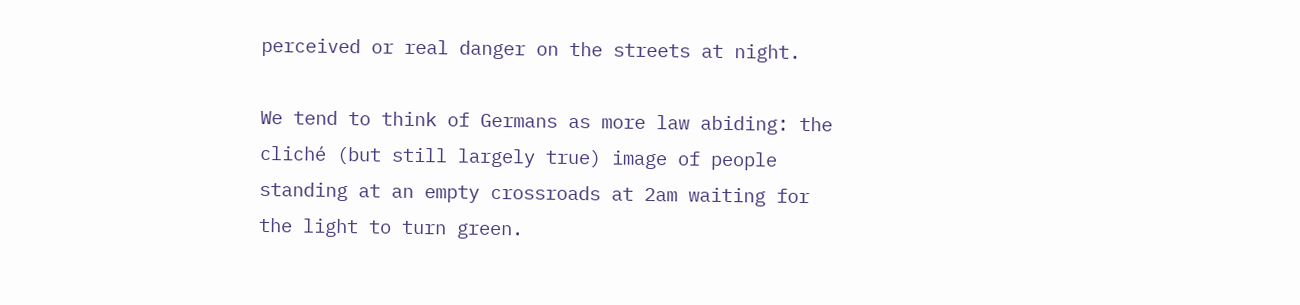perceived or real danger on the streets at night.

We tend to think of Germans as more law abiding: the cliché (but still largely true) image of people standing at an empty crossroads at 2am waiting for the light to turn green.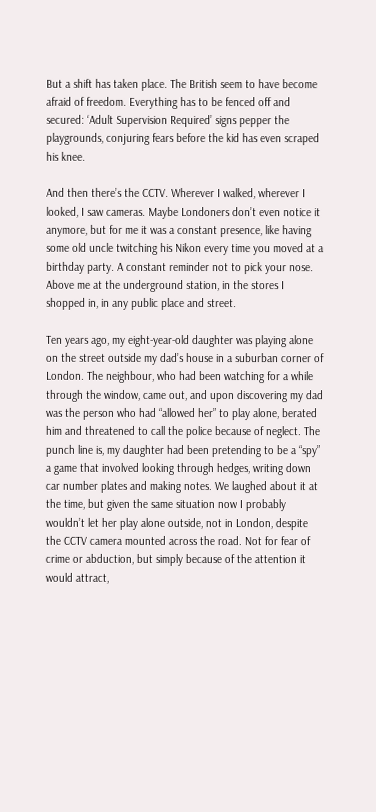But a shift has taken place. The British seem to have become afraid of freedom. Everything has to be fenced off and secured: ‘Adult Supervision Required’ signs pepper the playgrounds, conjuring fears before the kid has even scraped his knee.

And then there’s the CCTV. Wherever I walked, wherever I looked, I saw cameras. Maybe Londoners don’t even notice it anymore, but for me it was a constant presence, like having some old uncle twitching his Nikon every time you moved at a birthday party. A constant reminder not to pick your nose. Above me at the underground station, in the stores I shopped in, in any public place and street.

Ten years ago, my eight-year-old daughter was playing alone on the street outside my dad’s house in a suburban corner of London. The neighbour, who had been watching for a while through the window, came out, and upon discovering my dad was the person who had “allowed her” to play alone, berated him and threatened to call the police because of neglect. The punch line is, my daughter had been pretending to be a “spy” a game that involved looking through hedges, writing down car number plates and making notes. We laughed about it at the time, but given the same situation now I probably wouldn’t let her play alone outside, not in London, despite the CCTV camera mounted across the road. Not for fear of crime or abduction, but simply because of the attention it would attract,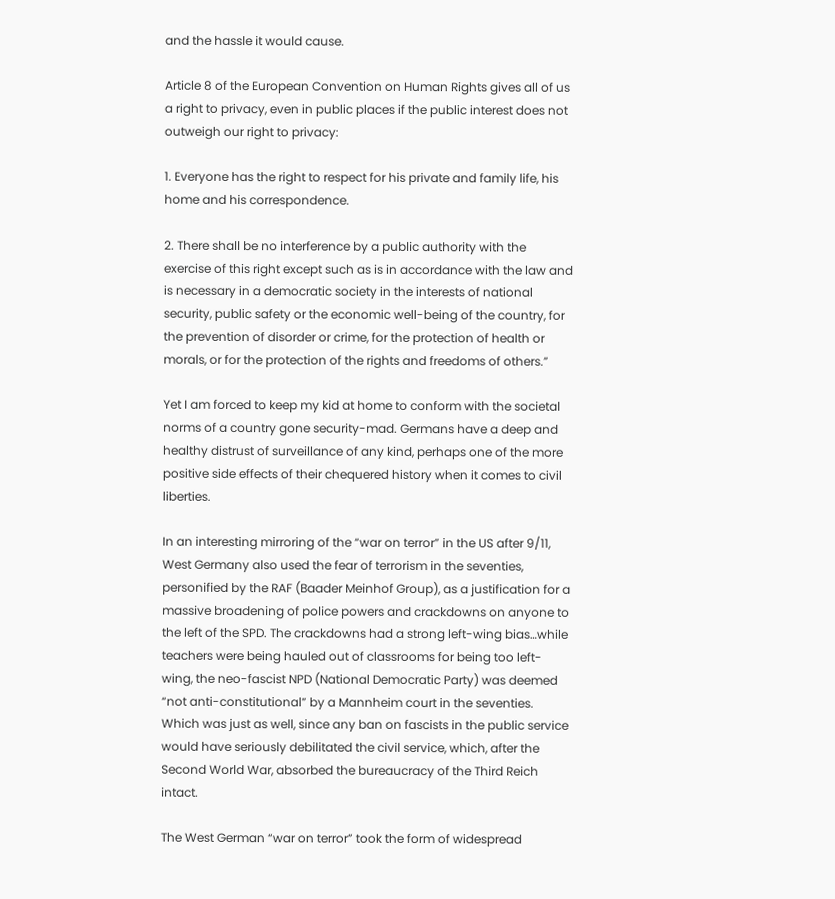and the hassle it would cause.

Article 8 of the European Convention on Human Rights gives all of us a right to privacy, even in public places if the public interest does not outweigh our right to privacy:

1. Everyone has the right to respect for his private and family life, his home and his correspondence.

2. There shall be no interference by a public authority with the exercise of this right except such as is in accordance with the law and is necessary in a democratic society in the interests of national security, public safety or the economic well-being of the country, for the prevention of disorder or crime, for the protection of health or morals, or for the protection of the rights and freedoms of others.”

Yet I am forced to keep my kid at home to conform with the societal norms of a country gone security-mad. Germans have a deep and healthy distrust of surveillance of any kind, perhaps one of the more positive side effects of their chequered history when it comes to civil liberties.

In an interesting mirroring of the “war on terror” in the US after 9/11, West Germany also used the fear of terrorism in the seventies, personified by the RAF (Baader Meinhof Group), as a justification for a massive broadening of police powers and crackdowns on anyone to the left of the SPD. The crackdowns had a strong left-wing bias…while teachers were being hauled out of classrooms for being too left-wing, the neo-fascist NPD (National Democratic Party) was deemed “not anti-constitutional” by a Mannheim court in the seventies. Which was just as well, since any ban on fascists in the public service would have seriously debilitated the civil service, which, after the Second World War, absorbed the bureaucracy of the Third Reich intact.

The West German “war on terror” took the form of widespread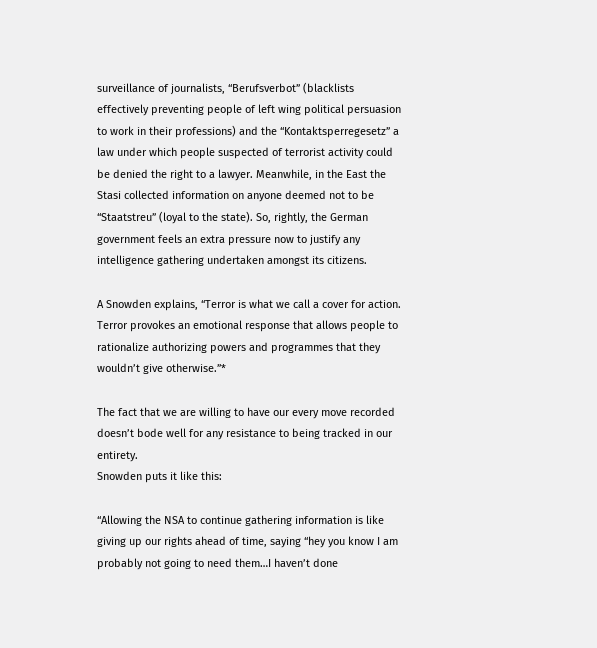surveillance of journalists, “Berufsverbot” (blacklists effectively preventing people of left wing political persuasion to work in their professions) and the “Kontaktsperregesetz” a law under which people suspected of terrorist activity could be denied the right to a lawyer. Meanwhile, in the East the Stasi collected information on anyone deemed not to be “Staatstreu” (loyal to the state). So, rightly, the German government feels an extra pressure now to justify any intelligence gathering undertaken amongst its citizens.

A Snowden explains, “Terror is what we call a cover for action. Terror provokes an emotional response that allows people to rationalize authorizing powers and programmes that they wouldn’t give otherwise.”*

The fact that we are willing to have our every move recorded doesn’t bode well for any resistance to being tracked in our entirety.
Snowden puts it like this:

“Allowing the NSA to continue gathering information is like giving up our rights ahead of time, saying “hey you know I am probably not going to need them…I haven’t done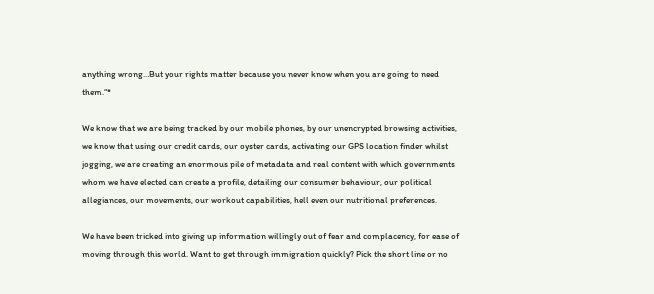anything wrong…But your rights matter because you never know when you are going to need them.“*

We know that we are being tracked by our mobile phones, by our unencrypted browsing activities, we know that using our credit cards, our oyster cards, activating our GPS location finder whilst jogging, we are creating an enormous pile of metadata and real content with which governments whom we have elected can create a profile, detailing our consumer behaviour, our political allegiances, our movements, our workout capabilities, hell even our nutritional preferences.

We have been tricked into giving up information willingly out of fear and complacency, for ease of moving through this world. Want to get through immigration quickly? Pick the short line or no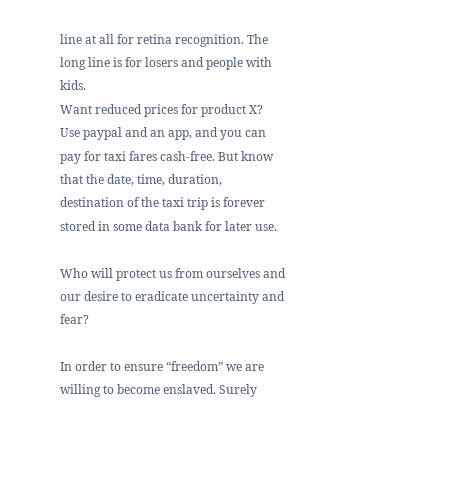line at all for retina recognition. The long line is for losers and people with kids.
Want reduced prices for product X? Use paypal and an app, and you can pay for taxi fares cash-free. But know that the date, time, duration, destination of the taxi trip is forever stored in some data bank for later use.

Who will protect us from ourselves and our desire to eradicate uncertainty and fear?

In order to ensure “freedom” we are willing to become enslaved. Surely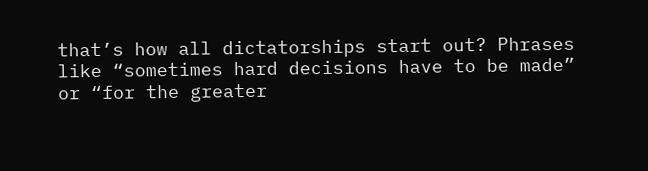that’s how all dictatorships start out? Phrases like “sometimes hard decisions have to be made” or “for the greater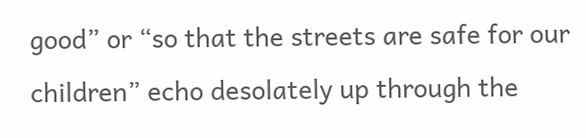good” or “so that the streets are safe for our children” echo desolately up through the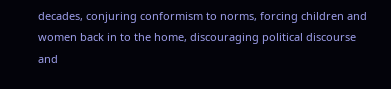decades, conjuring conformism to norms, forcing children and women back in to the home, discouraging political discourse and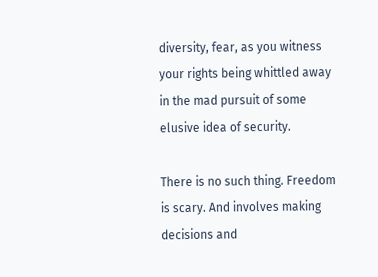diversity, fear, as you witness your rights being whittled away in the mad pursuit of some elusive idea of security.

There is no such thing. Freedom is scary. And involves making decisions and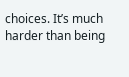choices. It’s much harder than being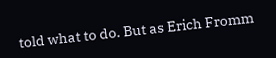told what to do. But as Erich Fromm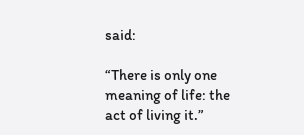said:

“There is only one meaning of life: the act of living it.”